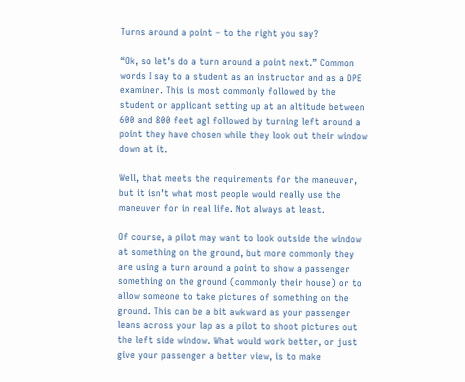Turns around a point – to the right you say?

“Ok, so let’s do a turn around a point next.” Common words I say to a student as an instructor and as a DPE examiner. This is most commonly followed by the student or applicant setting up at an altitude between 600 and 800 feet agl followed by turning left around a point they have chosen while they look out their window down at it.

Well, that meets the requirements for the maneuver, but it isn’t what most people would really use the maneuver for in real life. Not always at least.

Of course, a pilot may want to look outside the window at something on the ground, but more commonly they are using a turn around a point to show a passenger something on the ground (commonly their house) or to allow someone to take pictures of something on the ground. This can be a bit awkward as your passenger leans across your lap as a pilot to shoot pictures out the left side window. What would work better, or just give your passenger a better view, is to make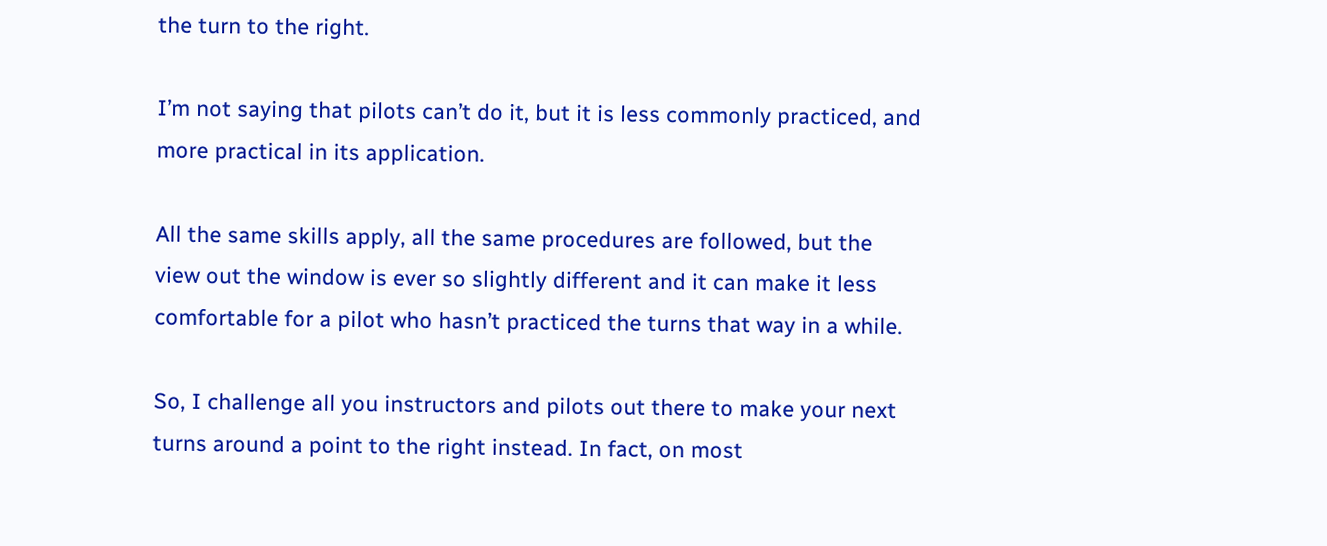the turn to the right.

I’m not saying that pilots can’t do it, but it is less commonly practiced, and more practical in its application.

All the same skills apply, all the same procedures are followed, but the view out the window is ever so slightly different and it can make it less comfortable for a pilot who hasn’t practiced the turns that way in a while.

So, I challenge all you instructors and pilots out there to make your next turns around a point to the right instead. In fact, on most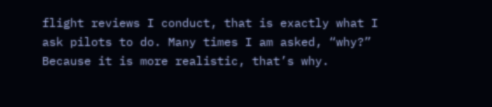flight reviews I conduct, that is exactly what I ask pilots to do. Many times I am asked, “why?” Because it is more realistic, that’s why.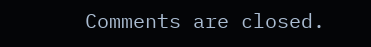Comments are closed.